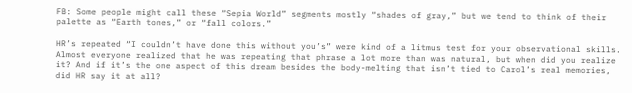FB: Some people might call these “Sepia World” segments mostly “shades of gray,” but we tend to think of their palette as “Earth tones,” or “fall colors.”

HR’s repeated “I couldn’t have done this without you’s” were kind of a litmus test for your observational skills. Almost everyone realized that he was repeating that phrase a lot more than was natural, but when did you realize it? And if it’s the one aspect of this dream besides the body-melting that isn’t tied to Carol’s real memories, did HR say it at all?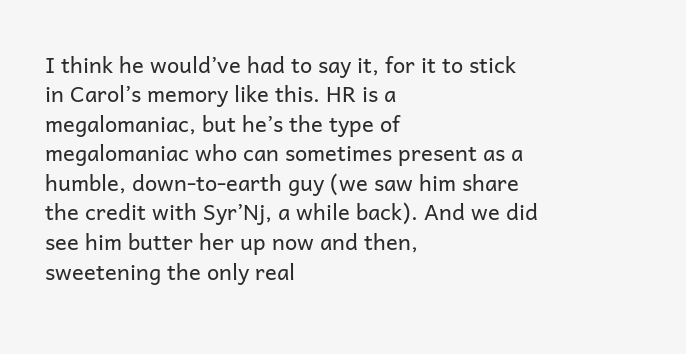I think he would’ve had to say it, for it to stick in Carol’s memory like this. HR is a megalomaniac, but he’s the type of megalomaniac who can sometimes present as a humble, down-to-earth guy (we saw him share the credit with Syr’Nj, a while back). And we did see him butter her up now and then, sweetening the only real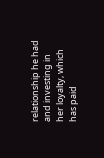relationship he had and investing in her loyalty, which has paid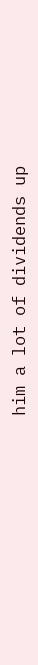him a lot of dividends up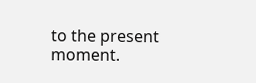to the present moment.